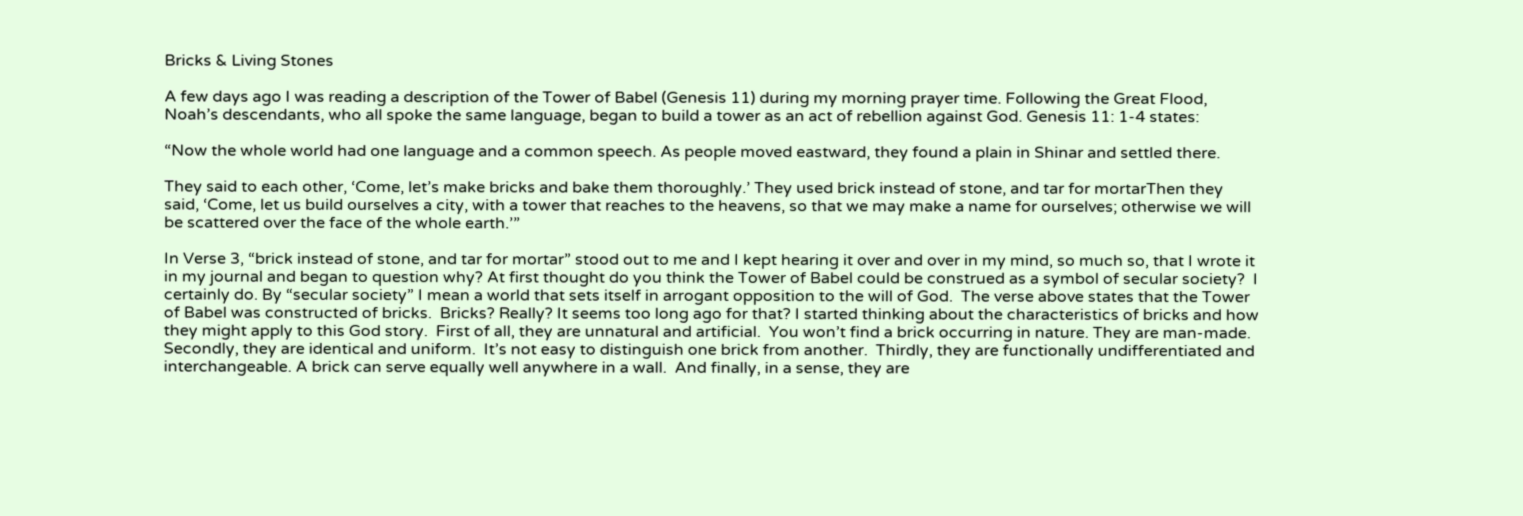Bricks & Living Stones

A few days ago I was reading a description of the Tower of Babel (Genesis 11) during my morning prayer time. Following the Great Flood, Noah’s descendants, who all spoke the same language, began to build a tower as an act of rebellion against God. Genesis 11: 1-4 states:

“Now the whole world had one language and a common speech. As people moved eastward, they found a plain in Shinar and settled there.

They said to each other, ‘Come, let’s make bricks and bake them thoroughly.’ They used brick instead of stone, and tar for mortarThen they said, ‘Come, let us build ourselves a city, with a tower that reaches to the heavens, so that we may make a name for ourselves; otherwise we will be scattered over the face of the whole earth.’”

In Verse 3, “brick instead of stone, and tar for mortar” stood out to me and I kept hearing it over and over in my mind, so much so, that I wrote it in my journal and began to question why? At first thought do you think the Tower of Babel could be construed as a symbol of secular society?  I certainly do. By “secular society” I mean a world that sets itself in arrogant opposition to the will of God.  The verse above states that the Tower of Babel was constructed of bricks.  Bricks? Really? It seems too long ago for that? I started thinking about the characteristics of bricks and how they might apply to this God story.  First of all, they are unnatural and artificial.  You won’t find a brick occurring in nature. They are man-made. Secondly, they are identical and uniform.  It’s not easy to distinguish one brick from another.  Thirdly, they are functionally undifferentiated and interchangeable. A brick can serve equally well anywhere in a wall.  And finally, in a sense, they are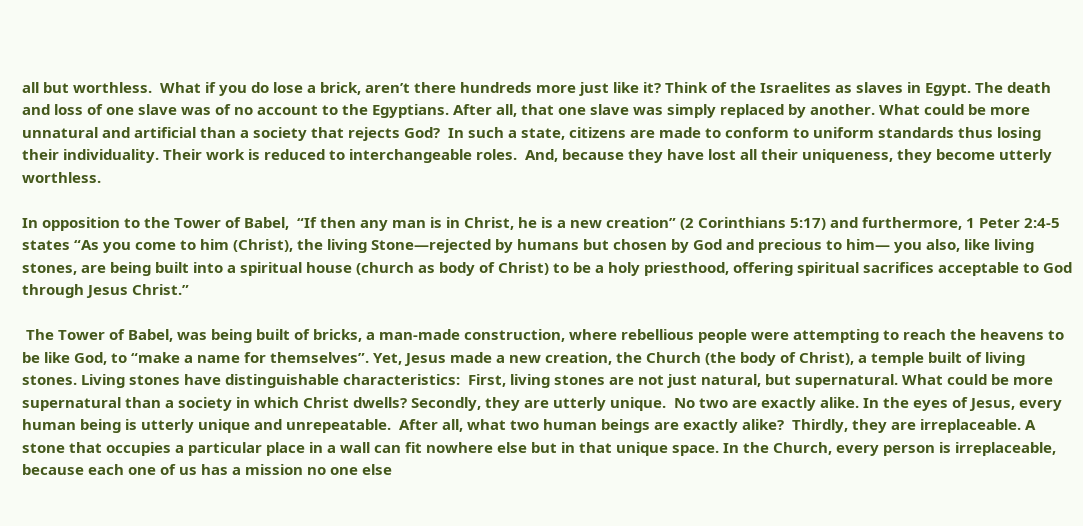all but worthless.  What if you do lose a brick, aren’t there hundreds more just like it? Think of the Israelites as slaves in Egypt. The death and loss of one slave was of no account to the Egyptians. After all, that one slave was simply replaced by another. What could be more unnatural and artificial than a society that rejects God?  In such a state, citizens are made to conform to uniform standards thus losing their individuality. Their work is reduced to interchangeable roles.  And, because they have lost all their uniqueness, they become utterly worthless.

In opposition to the Tower of Babel,  “If then any man is in Christ, he is a new creation” (2 Corinthians 5:17) and furthermore, 1 Peter 2:4-5 states “As you come to him (Christ), the living Stone—rejected by humans but chosen by God and precious to him— you also, like living stones, are being built into a spiritual house (church as body of Christ) to be a holy priesthood, offering spiritual sacrifices acceptable to God through Jesus Christ.”

 The Tower of Babel, was being built of bricks, a man-made construction, where rebellious people were attempting to reach the heavens to be like God, to “make a name for themselves”. Yet, Jesus made a new creation, the Church (the body of Christ), a temple built of living stones. Living stones have distinguishable characteristics:  First, living stones are not just natural, but supernatural. What could be more supernatural than a society in which Christ dwells? Secondly, they are utterly unique.  No two are exactly alike. In the eyes of Jesus, every human being is utterly unique and unrepeatable.  After all, what two human beings are exactly alike?  Thirdly, they are irreplaceable. A stone that occupies a particular place in a wall can fit nowhere else but in that unique space. In the Church, every person is irreplaceable, because each one of us has a mission no one else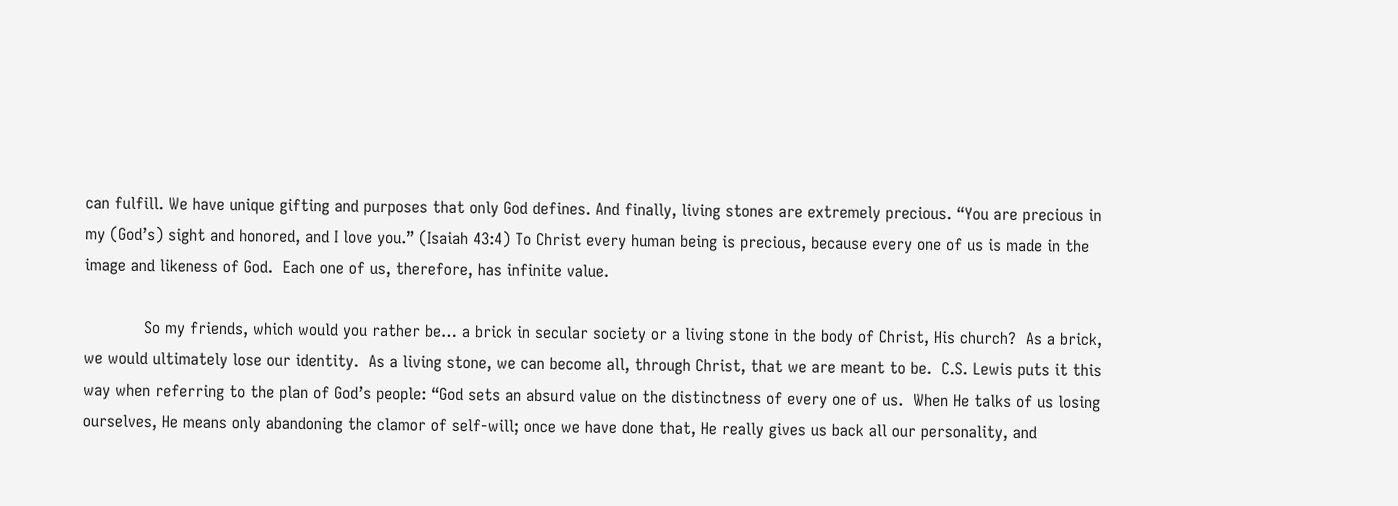can fulfill. We have unique gifting and purposes that only God defines. And finally, living stones are extremely precious. “You are precious in my (God’s) sight and honored, and I love you.” (Isaiah 43:4) To Christ every human being is precious, because every one of us is made in the image and likeness of God.  Each one of us, therefore, has infinite value.

            So my friends, which would you rather be… a brick in secular society or a living stone in the body of Christ, His church?  As a brick, we would ultimately lose our identity.  As a living stone, we can become all, through Christ, that we are meant to be.  C.S. Lewis puts it this way when referring to the plan of God’s people: “God sets an absurd value on the distinctness of every one of us.  When He talks of us losing ourselves, He means only abandoning the clamor of self-will; once we have done that, He really gives us back all our personality, and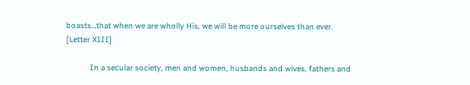boasts…that when we are wholly His, we will be more ourselves than ever.  [Letter XIII]

            In a secular society, men and women, husbands and wives, fathers and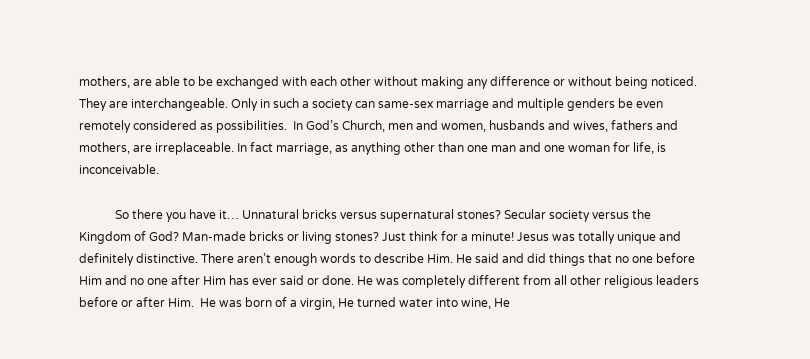mothers, are able to be exchanged with each other without making any difference or without being noticed. They are interchangeable. Only in such a society can same-sex marriage and multiple genders be even remotely considered as possibilities.  In God’s Church, men and women, husbands and wives, fathers and mothers, are irreplaceable. In fact marriage, as anything other than one man and one woman for life, is inconceivable.

            So there you have it… Unnatural bricks versus supernatural stones? Secular society versus the Kingdom of God? Man-made bricks or living stones? Just think for a minute! Jesus was totally unique and definitely distinctive. There aren’t enough words to describe Him. He said and did things that no one before Him and no one after Him has ever said or done. He was completely different from all other religious leaders before or after Him.  He was born of a virgin, He turned water into wine, He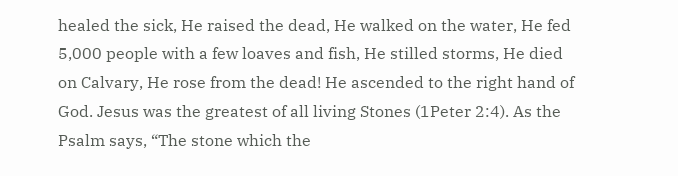healed the sick, He raised the dead, He walked on the water, He fed 5,000 people with a few loaves and fish, He stilled storms, He died on Calvary, He rose from the dead! He ascended to the right hand of God. Jesus was the greatest of all living Stones (1Peter 2:4). As the Psalm says, “The stone which the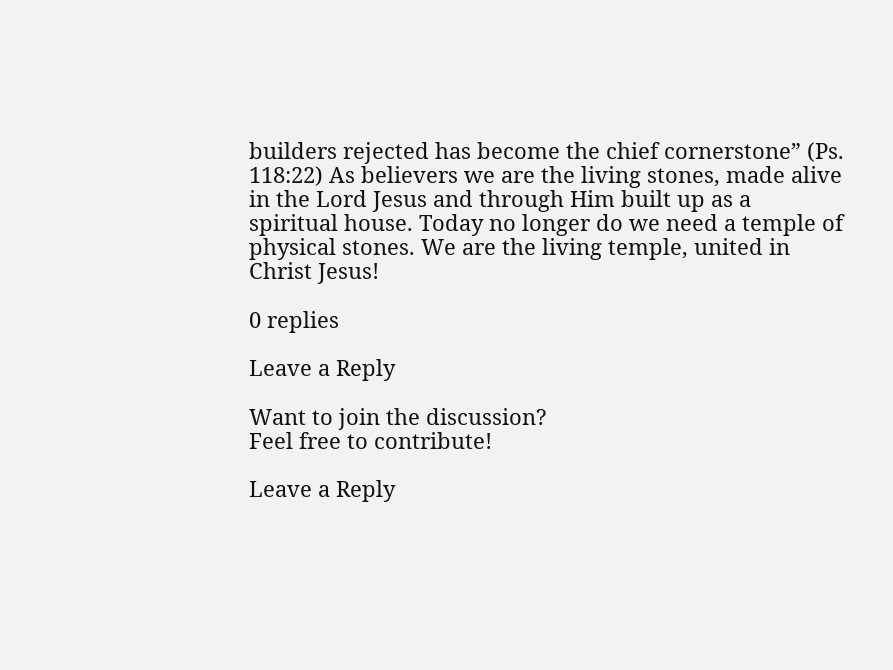builders rejected has become the chief cornerstone” (Ps. 118:22) As believers we are the living stones, made alive in the Lord Jesus and through Him built up as a spiritual house. Today no longer do we need a temple of physical stones. We are the living temple, united in Christ Jesus!

0 replies

Leave a Reply

Want to join the discussion?
Feel free to contribute!

Leave a Reply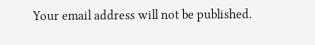Your email address will not be published.